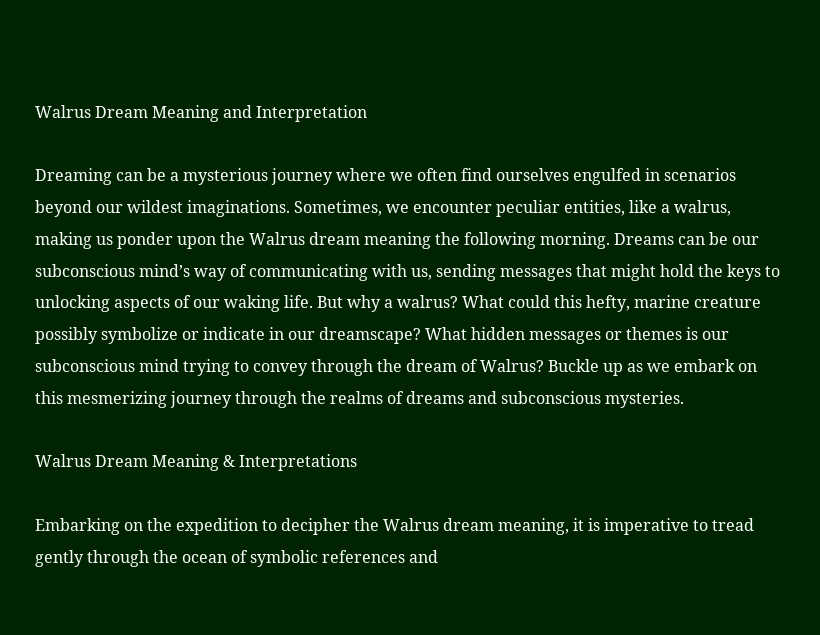Walrus Dream Meaning and Interpretation

Dreaming can be a mysterious journey where we often find ourselves engulfed in scenarios beyond our wildest imaginations. Sometimes, we encounter peculiar entities, like a walrus, making us ponder upon the Walrus dream meaning the following morning. Dreams can be our subconscious mind’s way of communicating with us, sending messages that might hold the keys to unlocking aspects of our waking life. But why a walrus? What could this hefty, marine creature possibly symbolize or indicate in our dreamscape? What hidden messages or themes is our subconscious mind trying to convey through the dream of Walrus? Buckle up as we embark on this mesmerizing journey through the realms of dreams and subconscious mysteries.

Walrus Dream Meaning & Interpretations

Embarking on the expedition to decipher the Walrus dream meaning, it is imperative to tread gently through the ocean of symbolic references and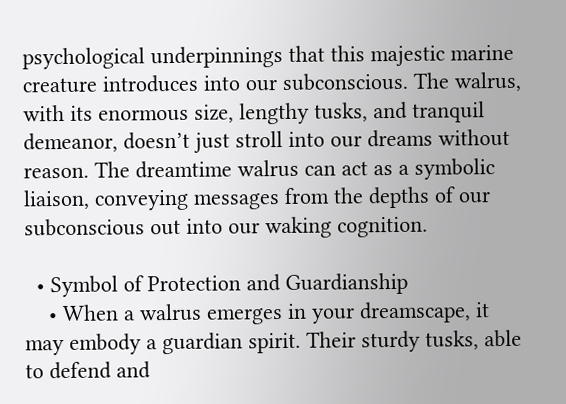psychological underpinnings that this majestic marine creature introduces into our subconscious. The walrus, with its enormous size, lengthy tusks, and tranquil demeanor, doesn’t just stroll into our dreams without reason. The dreamtime walrus can act as a symbolic liaison, conveying messages from the depths of our subconscious out into our waking cognition.

  • Symbol of Protection and Guardianship
    • When a walrus emerges in your dreamscape, it may embody a guardian spirit. Their sturdy tusks, able to defend and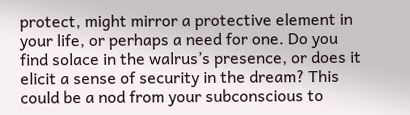protect, might mirror a protective element in your life, or perhaps a need for one. Do you find solace in the walrus’s presence, or does it elicit a sense of security in the dream? This could be a nod from your subconscious to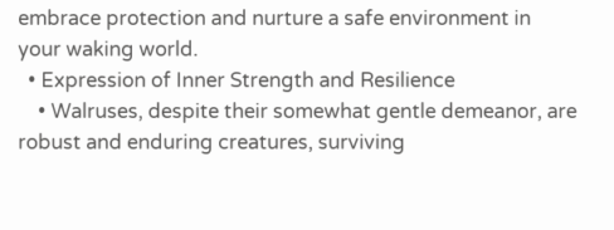embrace protection and nurture a safe environment in your waking world.
  • Expression of Inner Strength and Resilience
    • Walruses, despite their somewhat gentle demeanor, are robust and enduring creatures, surviving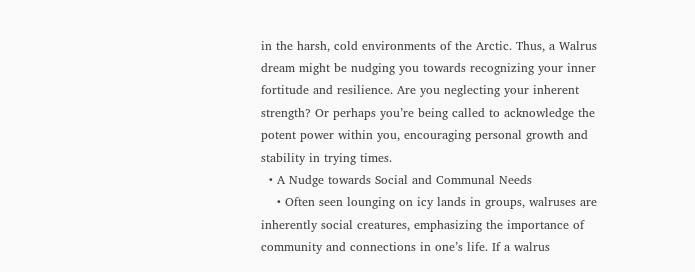in the harsh, cold environments of the Arctic. Thus, a Walrus dream might be nudging you towards recognizing your inner fortitude and resilience. Are you neglecting your inherent strength? Or perhaps you’re being called to acknowledge the potent power within you, encouraging personal growth and stability in trying times.
  • A Nudge towards Social and Communal Needs
    • Often seen lounging on icy lands in groups, walruses are inherently social creatures, emphasizing the importance of community and connections in one’s life. If a walrus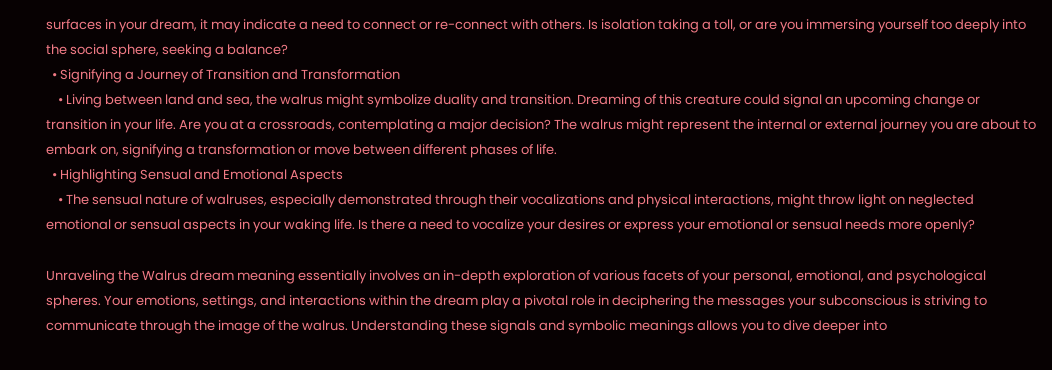surfaces in your dream, it may indicate a need to connect or re-connect with others. Is isolation taking a toll, or are you immersing yourself too deeply into the social sphere, seeking a balance?
  • Signifying a Journey of Transition and Transformation
    • Living between land and sea, the walrus might symbolize duality and transition. Dreaming of this creature could signal an upcoming change or transition in your life. Are you at a crossroads, contemplating a major decision? The walrus might represent the internal or external journey you are about to embark on, signifying a transformation or move between different phases of life.
  • Highlighting Sensual and Emotional Aspects
    • The sensual nature of walruses, especially demonstrated through their vocalizations and physical interactions, might throw light on neglected emotional or sensual aspects in your waking life. Is there a need to vocalize your desires or express your emotional or sensual needs more openly?

Unraveling the Walrus dream meaning essentially involves an in-depth exploration of various facets of your personal, emotional, and psychological spheres. Your emotions, settings, and interactions within the dream play a pivotal role in deciphering the messages your subconscious is striving to communicate through the image of the walrus. Understanding these signals and symbolic meanings allows you to dive deeper into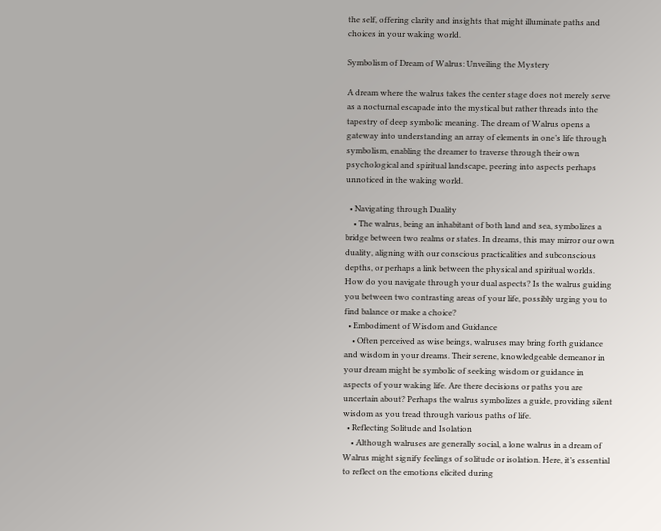the self, offering clarity and insights that might illuminate paths and choices in your waking world.

Symbolism of Dream of Walrus: Unveiling the Mystery

A dream where the walrus takes the center stage does not merely serve as a nocturnal escapade into the mystical but rather threads into the tapestry of deep symbolic meaning. The dream of Walrus opens a gateway into understanding an array of elements in one’s life through symbolism, enabling the dreamer to traverse through their own psychological and spiritual landscape, peering into aspects perhaps unnoticed in the waking world.

  • Navigating through Duality
    • The walrus, being an inhabitant of both land and sea, symbolizes a bridge between two realms or states. In dreams, this may mirror our own duality, aligning with our conscious practicalities and subconscious depths, or perhaps a link between the physical and spiritual worlds. How do you navigate through your dual aspects? Is the walrus guiding you between two contrasting areas of your life, possibly urging you to find balance or make a choice?
  • Embodiment of Wisdom and Guidance
    • Often perceived as wise beings, walruses may bring forth guidance and wisdom in your dreams. Their serene, knowledgeable demeanor in your dream might be symbolic of seeking wisdom or guidance in aspects of your waking life. Are there decisions or paths you are uncertain about? Perhaps the walrus symbolizes a guide, providing silent wisdom as you tread through various paths of life.
  • Reflecting Solitude and Isolation
    • Although walruses are generally social, a lone walrus in a dream of Walrus might signify feelings of solitude or isolation. Here, it’s essential to reflect on the emotions elicited during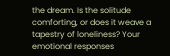the dream. Is the solitude comforting, or does it weave a tapestry of loneliness? Your emotional responses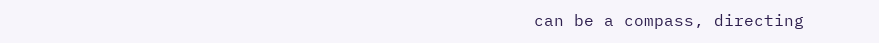can be a compass, directing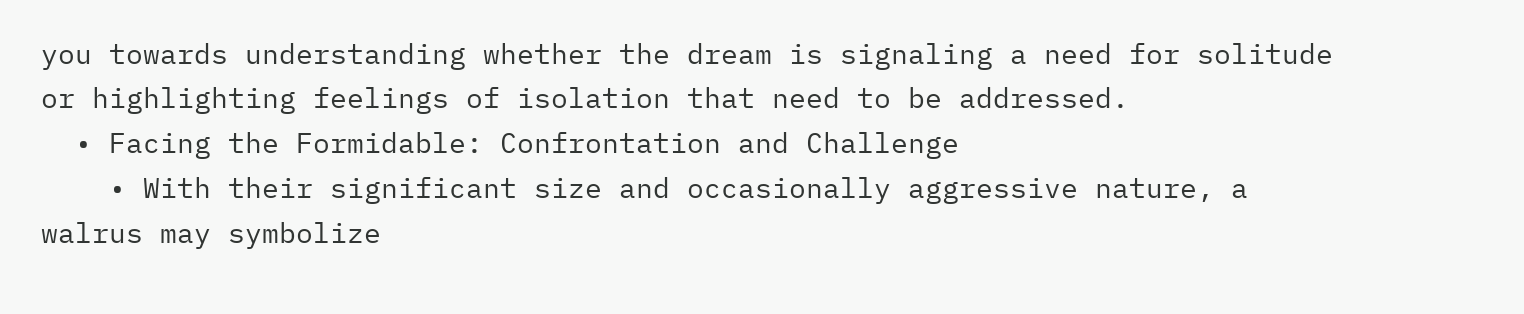you towards understanding whether the dream is signaling a need for solitude or highlighting feelings of isolation that need to be addressed.
  • Facing the Formidable: Confrontation and Challenge
    • With their significant size and occasionally aggressive nature, a walrus may symbolize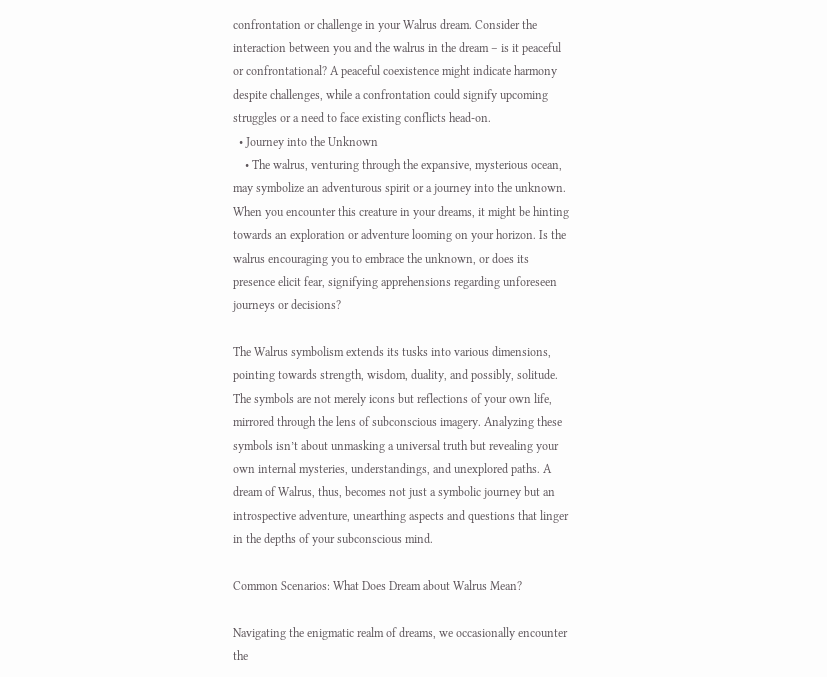confrontation or challenge in your Walrus dream. Consider the interaction between you and the walrus in the dream – is it peaceful or confrontational? A peaceful coexistence might indicate harmony despite challenges, while a confrontation could signify upcoming struggles or a need to face existing conflicts head-on.
  • Journey into the Unknown
    • The walrus, venturing through the expansive, mysterious ocean, may symbolize an adventurous spirit or a journey into the unknown. When you encounter this creature in your dreams, it might be hinting towards an exploration or adventure looming on your horizon. Is the walrus encouraging you to embrace the unknown, or does its presence elicit fear, signifying apprehensions regarding unforeseen journeys or decisions?

The Walrus symbolism extends its tusks into various dimensions, pointing towards strength, wisdom, duality, and possibly, solitude. The symbols are not merely icons but reflections of your own life, mirrored through the lens of subconscious imagery. Analyzing these symbols isn’t about unmasking a universal truth but revealing your own internal mysteries, understandings, and unexplored paths. A dream of Walrus, thus, becomes not just a symbolic journey but an introspective adventure, unearthing aspects and questions that linger in the depths of your subconscious mind.

Common Scenarios: What Does Dream about Walrus Mean?

Navigating the enigmatic realm of dreams, we occasionally encounter the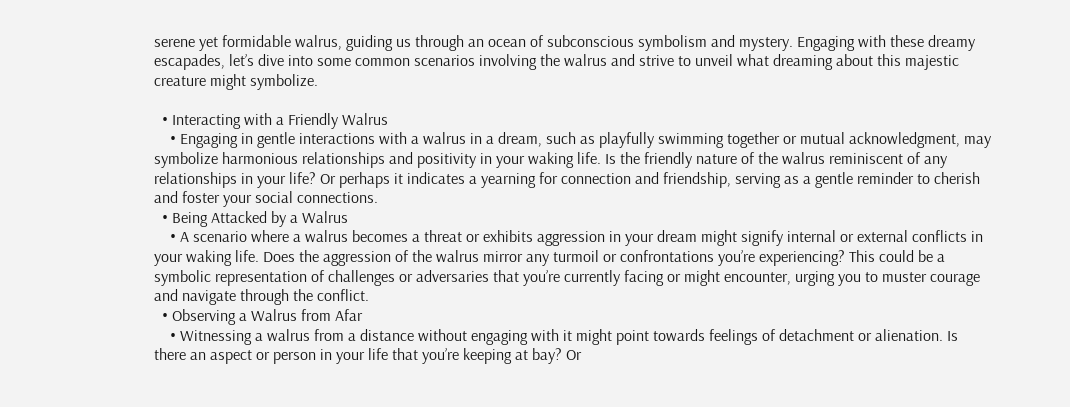serene yet formidable walrus, guiding us through an ocean of subconscious symbolism and mystery. Engaging with these dreamy escapades, let’s dive into some common scenarios involving the walrus and strive to unveil what dreaming about this majestic creature might symbolize.

  • Interacting with a Friendly Walrus
    • Engaging in gentle interactions with a walrus in a dream, such as playfully swimming together or mutual acknowledgment, may symbolize harmonious relationships and positivity in your waking life. Is the friendly nature of the walrus reminiscent of any relationships in your life? Or perhaps it indicates a yearning for connection and friendship, serving as a gentle reminder to cherish and foster your social connections.
  • Being Attacked by a Walrus
    • A scenario where a walrus becomes a threat or exhibits aggression in your dream might signify internal or external conflicts in your waking life. Does the aggression of the walrus mirror any turmoil or confrontations you’re experiencing? This could be a symbolic representation of challenges or adversaries that you’re currently facing or might encounter, urging you to muster courage and navigate through the conflict.
  • Observing a Walrus from Afar
    • Witnessing a walrus from a distance without engaging with it might point towards feelings of detachment or alienation. Is there an aspect or person in your life that you’re keeping at bay? Or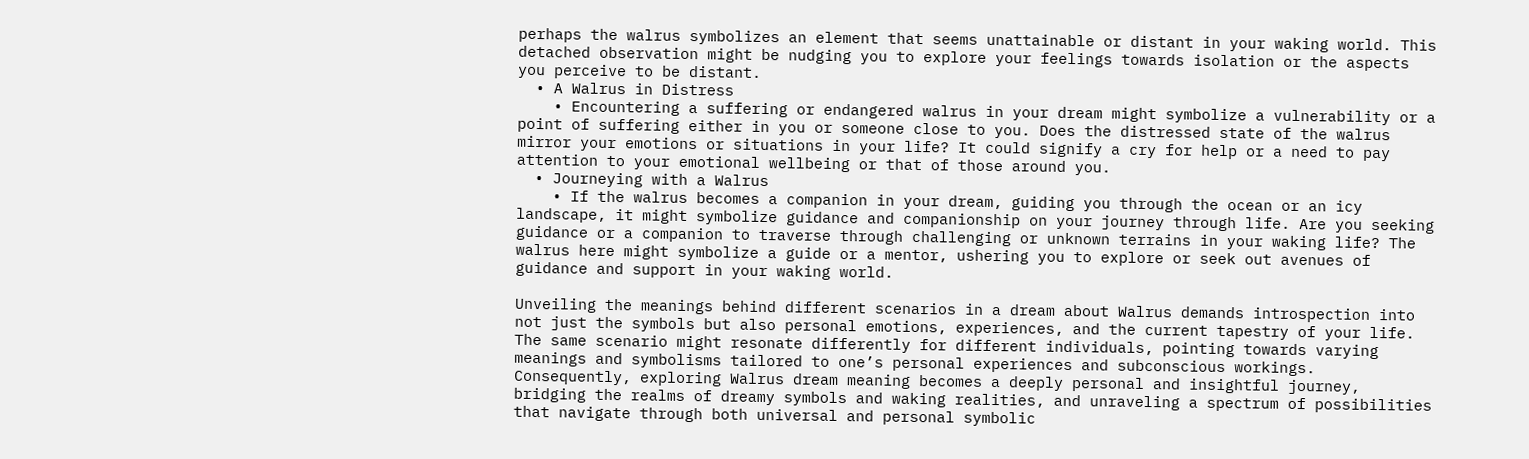perhaps the walrus symbolizes an element that seems unattainable or distant in your waking world. This detached observation might be nudging you to explore your feelings towards isolation or the aspects you perceive to be distant.
  • A Walrus in Distress
    • Encountering a suffering or endangered walrus in your dream might symbolize a vulnerability or a point of suffering either in you or someone close to you. Does the distressed state of the walrus mirror your emotions or situations in your life? It could signify a cry for help or a need to pay attention to your emotional wellbeing or that of those around you.
  • Journeying with a Walrus
    • If the walrus becomes a companion in your dream, guiding you through the ocean or an icy landscape, it might symbolize guidance and companionship on your journey through life. Are you seeking guidance or a companion to traverse through challenging or unknown terrains in your waking life? The walrus here might symbolize a guide or a mentor, ushering you to explore or seek out avenues of guidance and support in your waking world.

Unveiling the meanings behind different scenarios in a dream about Walrus demands introspection into not just the symbols but also personal emotions, experiences, and the current tapestry of your life. The same scenario might resonate differently for different individuals, pointing towards varying meanings and symbolisms tailored to one’s personal experiences and subconscious workings. Consequently, exploring Walrus dream meaning becomes a deeply personal and insightful journey, bridging the realms of dreamy symbols and waking realities, and unraveling a spectrum of possibilities that navigate through both universal and personal symbolic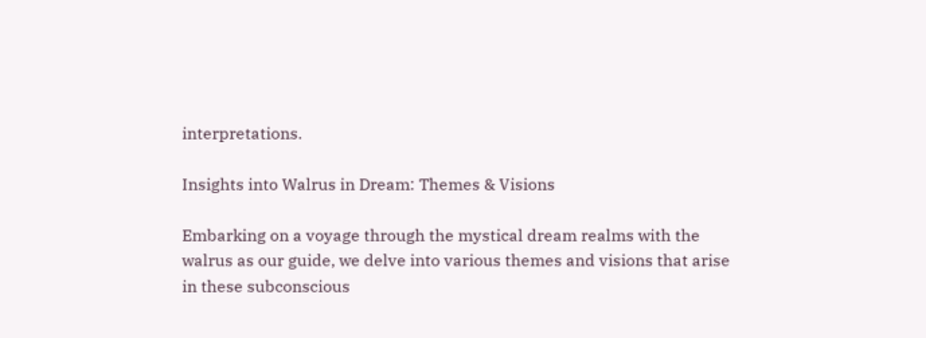interpretations.

Insights into Walrus in Dream: Themes & Visions

Embarking on a voyage through the mystical dream realms with the walrus as our guide, we delve into various themes and visions that arise in these subconscious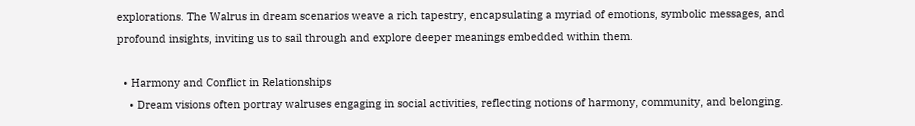explorations. The Walrus in dream scenarios weave a rich tapestry, encapsulating a myriad of emotions, symbolic messages, and profound insights, inviting us to sail through and explore deeper meanings embedded within them.

  • Harmony and Conflict in Relationships
    • Dream visions often portray walruses engaging in social activities, reflecting notions of harmony, community, and belonging.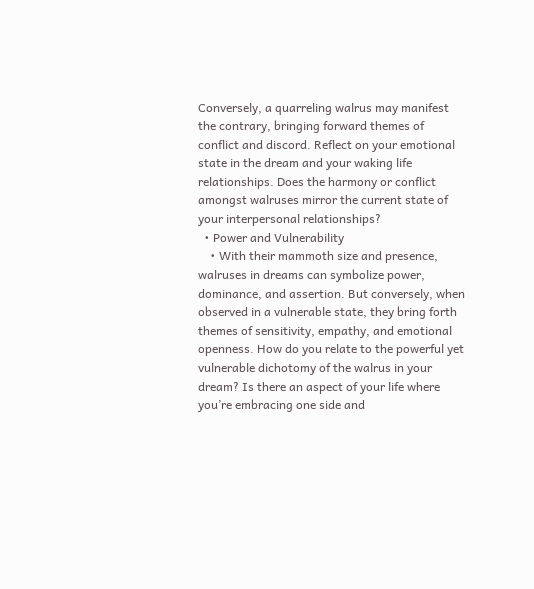Conversely, a quarreling walrus may manifest the contrary, bringing forward themes of conflict and discord. Reflect on your emotional state in the dream and your waking life relationships. Does the harmony or conflict amongst walruses mirror the current state of your interpersonal relationships?
  • Power and Vulnerability
    • With their mammoth size and presence, walruses in dreams can symbolize power, dominance, and assertion. But conversely, when observed in a vulnerable state, they bring forth themes of sensitivity, empathy, and emotional openness. How do you relate to the powerful yet vulnerable dichotomy of the walrus in your dream? Is there an aspect of your life where you’re embracing one side and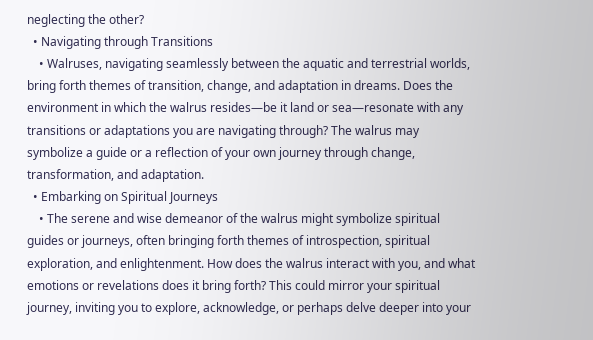neglecting the other?
  • Navigating through Transitions
    • Walruses, navigating seamlessly between the aquatic and terrestrial worlds, bring forth themes of transition, change, and adaptation in dreams. Does the environment in which the walrus resides—be it land or sea—resonate with any transitions or adaptations you are navigating through? The walrus may symbolize a guide or a reflection of your own journey through change, transformation, and adaptation.
  • Embarking on Spiritual Journeys
    • The serene and wise demeanor of the walrus might symbolize spiritual guides or journeys, often bringing forth themes of introspection, spiritual exploration, and enlightenment. How does the walrus interact with you, and what emotions or revelations does it bring forth? This could mirror your spiritual journey, inviting you to explore, acknowledge, or perhaps delve deeper into your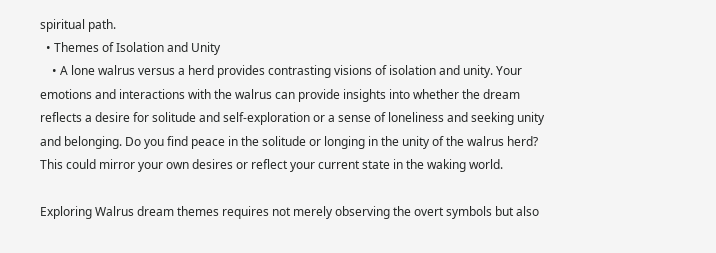spiritual path.
  • Themes of Isolation and Unity
    • A lone walrus versus a herd provides contrasting visions of isolation and unity. Your emotions and interactions with the walrus can provide insights into whether the dream reflects a desire for solitude and self-exploration or a sense of loneliness and seeking unity and belonging. Do you find peace in the solitude or longing in the unity of the walrus herd? This could mirror your own desires or reflect your current state in the waking world.

Exploring Walrus dream themes requires not merely observing the overt symbols but also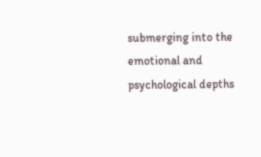submerging into the emotional and psychological depths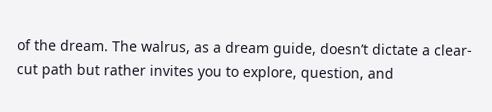of the dream. The walrus, as a dream guide, doesn’t dictate a clear-cut path but rather invites you to explore, question, and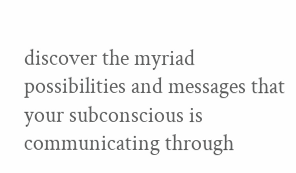discover the myriad possibilities and messages that your subconscious is communicating through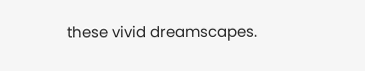these vivid dreamscapes.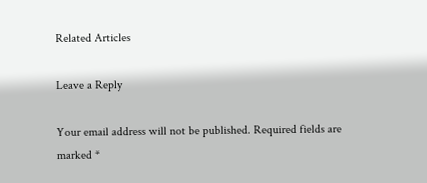Related Articles

Leave a Reply

Your email address will not be published. Required fields are marked *